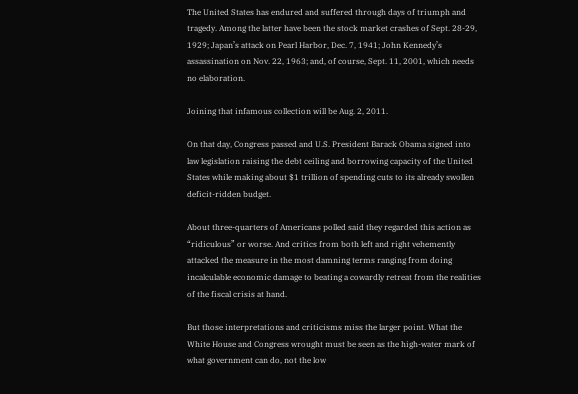The United States has endured and suffered through days of triumph and tragedy. Among the latter have been the stock market crashes of Sept. 28-29, 1929; Japan’s attack on Pearl Harbor, Dec. 7, 1941; John Kennedy’s assassination on Nov. 22, 1963; and, of course, Sept. 11, 2001, which needs no elaboration.

Joining that infamous collection will be Aug. 2, 2011.

On that day, Congress passed and U.S. President Barack Obama signed into law legislation raising the debt ceiling and borrowing capacity of the United States while making about $1 trillion of spending cuts to its already swollen deficit-ridden budget.

About three-quarters of Americans polled said they regarded this action as “ridiculous” or worse. And critics from both left and right vehemently attacked the measure in the most damning terms ranging from doing incalculable economic damage to beating a cowardly retreat from the realities of the fiscal crisis at hand.

But those interpretations and criticisms miss the larger point. What the White House and Congress wrought must be seen as the high-water mark of what government can do, not the low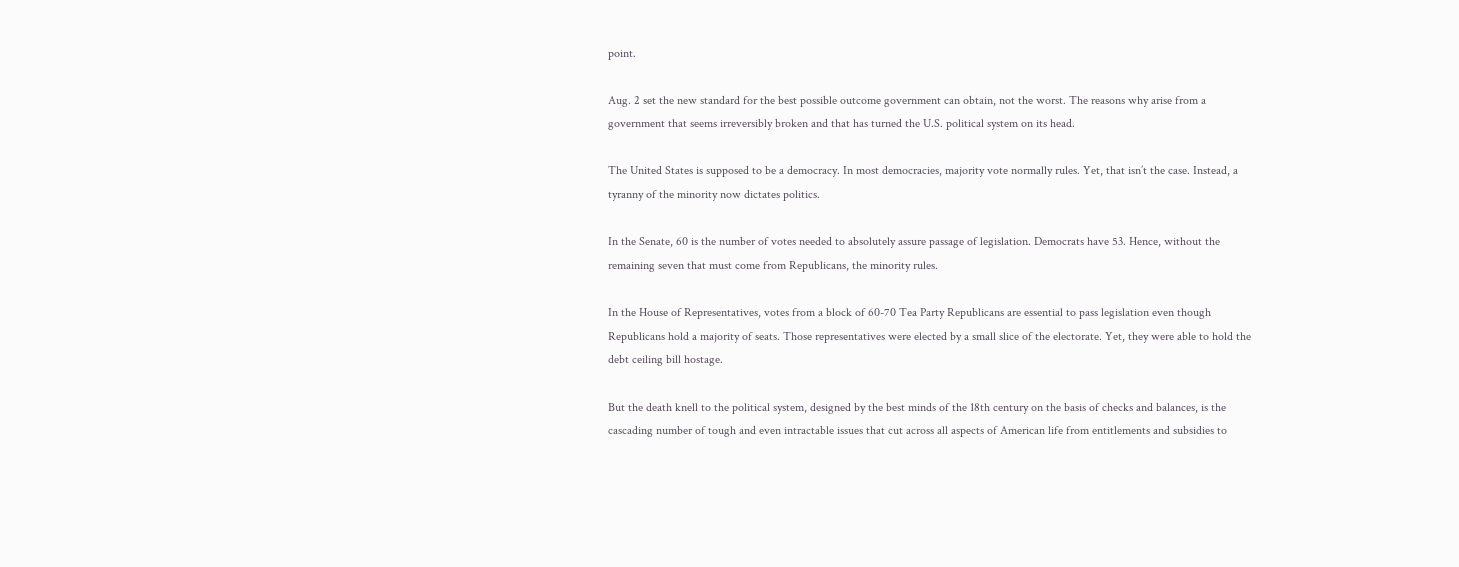point.

Aug. 2 set the new standard for the best possible outcome government can obtain, not the worst. The reasons why arise from a government that seems irreversibly broken and that has turned the U.S. political system on its head.

The United States is supposed to be a democracy. In most democracies, majority vote normally rules. Yet, that isn’t the case. Instead, a tyranny of the minority now dictates politics.

In the Senate, 60 is the number of votes needed to absolutely assure passage of legislation. Democrats have 53. Hence, without the remaining seven that must come from Republicans, the minority rules.

In the House of Representatives, votes from a block of 60-70 Tea Party Republicans are essential to pass legislation even though Republicans hold a majority of seats. Those representatives were elected by a small slice of the electorate. Yet, they were able to hold the debt ceiling bill hostage.

But the death knell to the political system, designed by the best minds of the 18th century on the basis of checks and balances, is the cascading number of tough and even intractable issues that cut across all aspects of American life from entitlements and subsidies to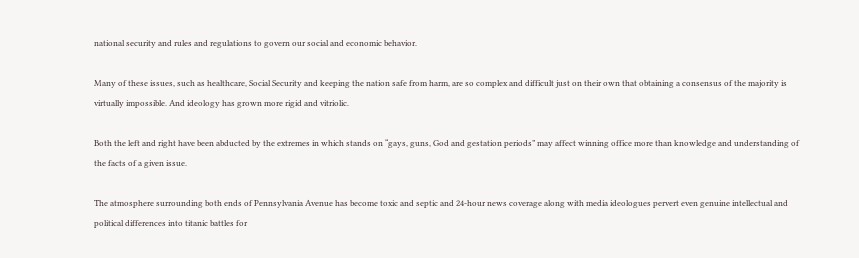national security and rules and regulations to govern our social and economic behavior.

Many of these issues, such as healthcare, Social Security and keeping the nation safe from harm, are so complex and difficult just on their own that obtaining a consensus of the majority is virtually impossible. And ideology has grown more rigid and vitriolic.

Both the left and right have been abducted by the extremes in which stands on “gays, guns, God and gestation periods” may affect winning office more than knowledge and understanding of the facts of a given issue.

The atmosphere surrounding both ends of Pennsylvania Avenue has become toxic and septic and 24-hour news coverage along with media ideologues pervert even genuine intellectual and political differences into titanic battles for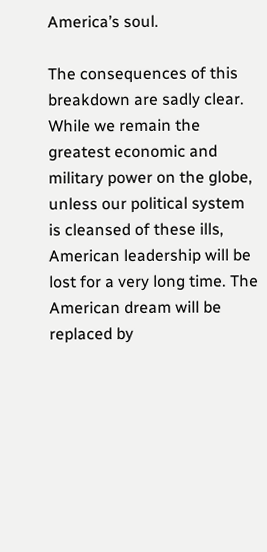America’s soul.

The consequences of this breakdown are sadly clear. While we remain the greatest economic and military power on the globe, unless our political system is cleansed of these ills, American leadership will be lost for a very long time. The American dream will be replaced by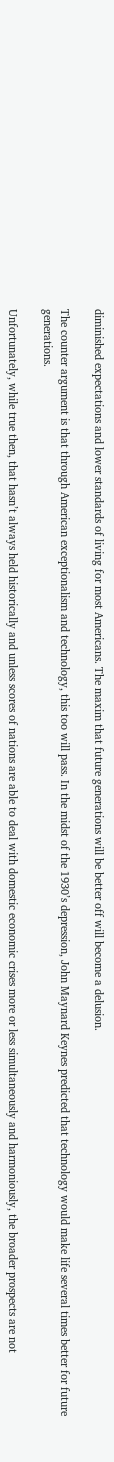diminished expectations and lower standards of living for most Americans. The maxim that future generations will be better off will become a delusion.

The counter argument is that through American exceptionalism and technology, this too will pass. In the midst of the 1930’s depression, John Maynard Keynes predicted that technology would make life several times better for future generations.

Unfortunately, while true then, that hasn’t always held historically and unless scores of nations are able to deal with domestic economic crises more or less simultaneously and harmoniously, the broader prospects are not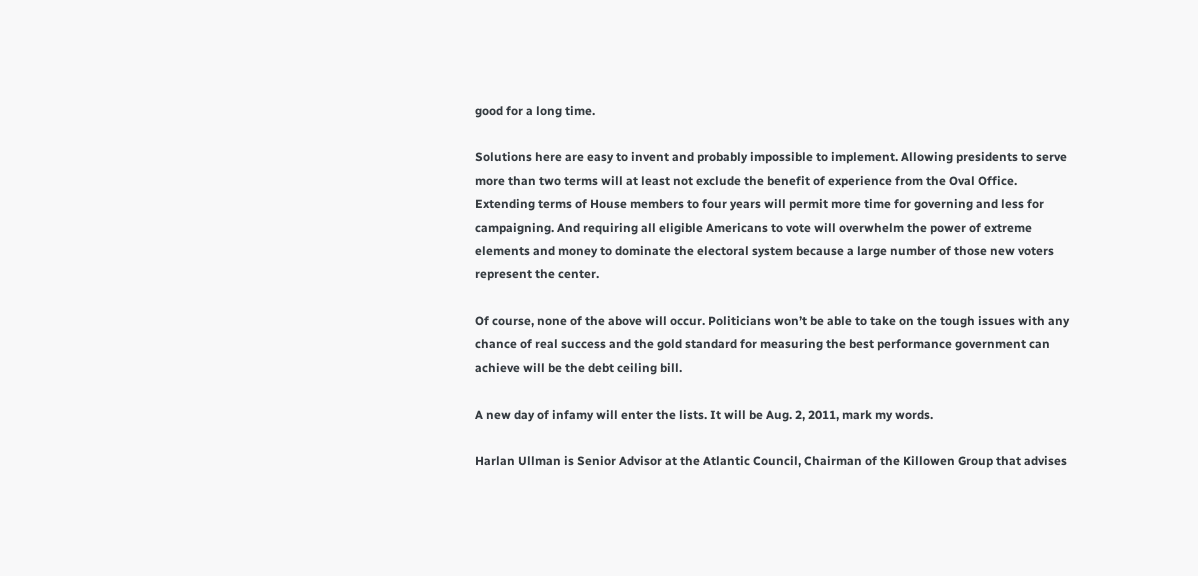good for a long time.

Solutions here are easy to invent and probably impossible to implement. Allowing presidents to serve more than two terms will at least not exclude the benefit of experience from the Oval Office. Extending terms of House members to four years will permit more time for governing and less for campaigning. And requiring all eligible Americans to vote will overwhelm the power of extreme elements and money to dominate the electoral system because a large number of those new voters represent the center.

Of course, none of the above will occur. Politicians won’t be able to take on the tough issues with any chance of real success and the gold standard for measuring the best performance government can achieve will be the debt ceiling bill.

A new day of infamy will enter the lists. It will be Aug. 2, 2011, mark my words.

Harlan Ullman is Senior Advisor at the Atlantic Council, Chairman of the Killowen Group that advises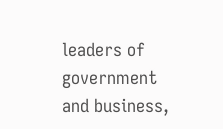leaders of government and business,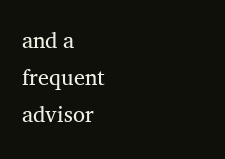and a frequent advisor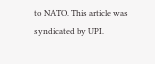to NATO. This article was syndicated by UPI.